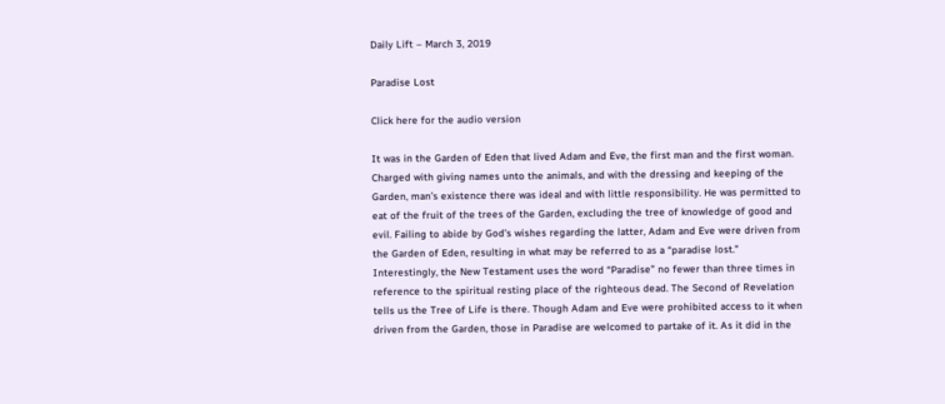Daily Lift – March 3, 2019

Paradise Lost

Click here for the audio version

It was in the Garden of Eden that lived Adam and Eve, the first man and the first woman. Charged with giving names unto the animals, and with the dressing and keeping of the Garden, man’s existence there was ideal and with little responsibility. He was permitted to eat of the fruit of the trees of the Garden, excluding the tree of knowledge of good and evil. Failing to abide by God’s wishes regarding the latter, Adam and Eve were driven from the Garden of Eden, resulting in what may be referred to as a “paradise lost.” Interestingly, the New Testament uses the word “Paradise” no fewer than three times in reference to the spiritual resting place of the righteous dead. The Second of Revelation tells us the Tree of Life is there. Though Adam and Eve were prohibited access to it when driven from the Garden, those in Paradise are welcomed to partake of it. As it did in the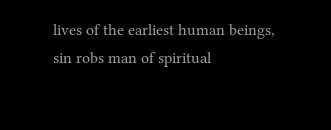lives of the earliest human beings, sin robs man of spiritual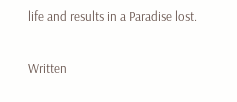life and results in a Paradise lost.

Written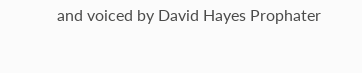and voiced by David Hayes Prophater